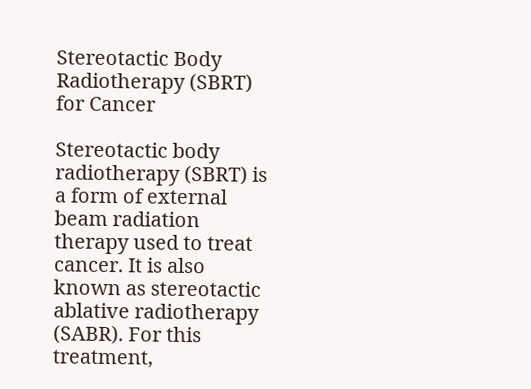Stereotactic Body Radiotherapy (SBRT) for Cancer

Stereotactic body radiotherapy (SBRT) is a form of external beam radiation therapy used to treat cancer. It is also known as stereotactic ablative radiotherapy (SABR). For this treatment,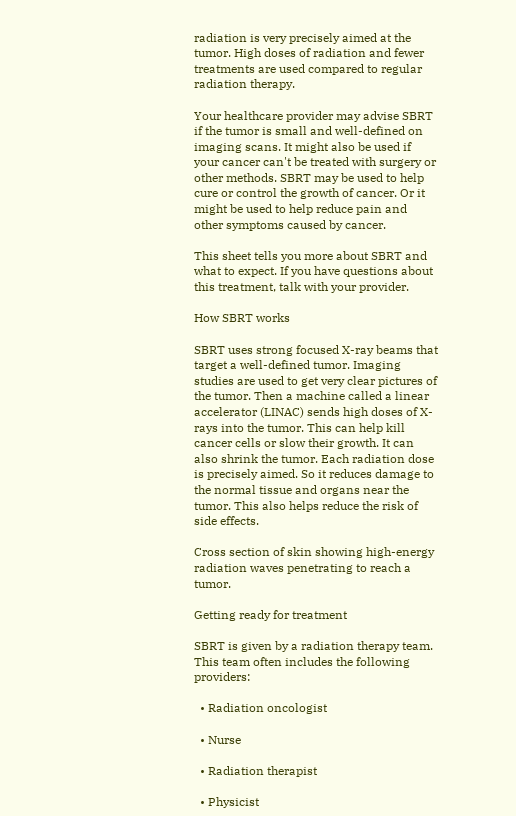radiation is very precisely aimed at the tumor. High doses of radiation and fewer treatments are used compared to regular radiation therapy.

Your healthcare provider may advise SBRT if the tumor is small and well-defined on imaging scans. It might also be used if your cancer can't be treated with surgery or other methods. SBRT may be used to help cure or control the growth of cancer. Or it might be used to help reduce pain and other symptoms caused by cancer.

This sheet tells you more about SBRT and what to expect. If you have questions about this treatment, talk with your provider.

How SBRT works

SBRT uses strong focused X-ray beams that target a well-defined tumor. Imaging studies are used to get very clear pictures of the tumor. Then a machine called a linear accelerator (LINAC) sends high doses of X-rays into the tumor. This can help kill cancer cells or slow their growth. It can also shrink the tumor. Each radiation dose is precisely aimed. So it reduces damage to the normal tissue and organs near the tumor. This also helps reduce the risk of side effects.

Cross section of skin showing high-energy radiation waves penetrating to reach a tumor.

Getting ready for treatment

SBRT is given by a radiation therapy team. This team often includes the following providers:

  • Radiation oncologist

  • Nurse

  • Radiation therapist

  • Physicist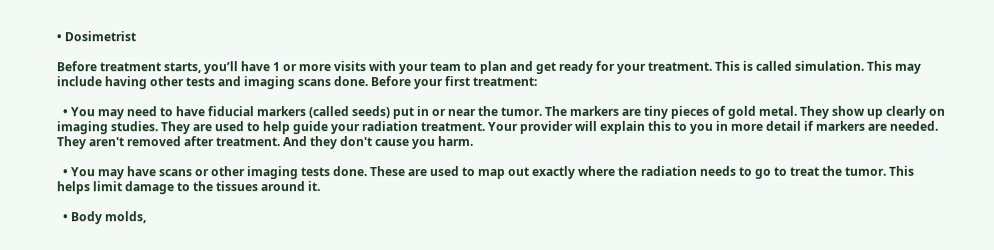• Dosimetrist

Before treatment starts, you’ll have 1 or more visits with your team to plan and get ready for your treatment. This is called simulation. This may include having other tests and imaging scans done. Before your first treatment:

  • You may need to have fiducial markers (called seeds) put in or near the tumor. The markers are tiny pieces of gold metal. They show up clearly on imaging studies. They are used to help guide your radiation treatment. Your provider will explain this to you in more detail if markers are needed. They aren't removed after treatment. And they don't cause you harm.

  • You may have scans or other imaging tests done. These are used to map out exactly where the radiation needs to go to treat the tumor. This helps limit damage to the tissues around it.

  • Body molds,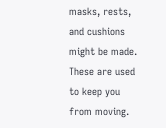masks, rests, and cushions might be made. These are used to keep you from moving.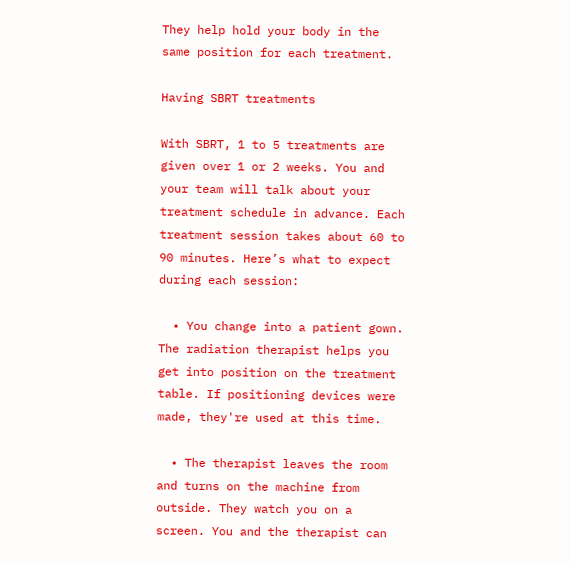They help hold your body in the same position for each treatment.

Having SBRT treatments

With SBRT, 1 to 5 treatments are given over 1 or 2 weeks. You and your team will talk about your treatment schedule in advance. Each treatment session takes about 60 to 90 minutes. Here’s what to expect during each session:

  • You change into a patient gown. The radiation therapist helps you get into position on the treatment table. If positioning devices were made, they're used at this time.

  • The therapist leaves the room and turns on the machine from outside. They watch you on a screen. You and the therapist can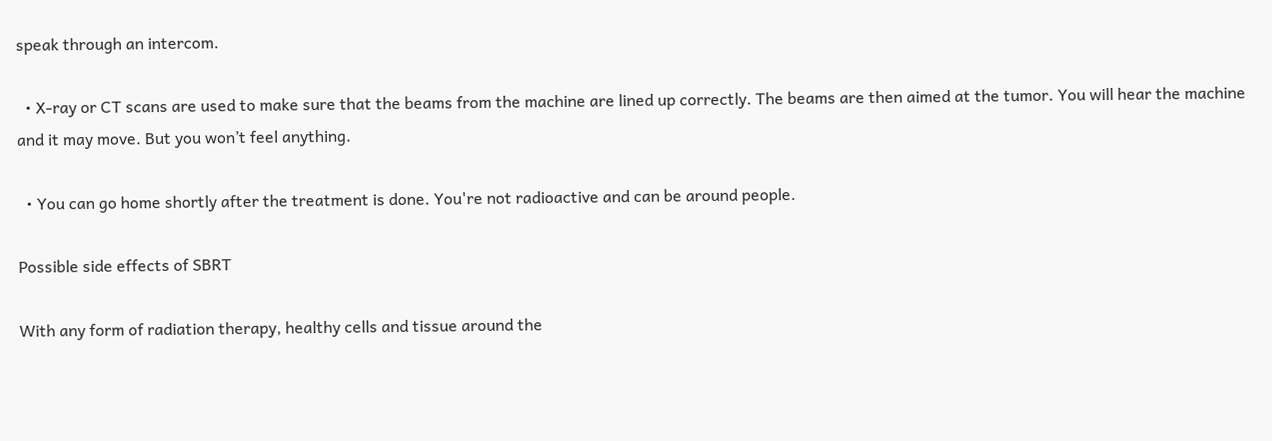speak through an intercom.

  • X-ray or CT scans are used to make sure that the beams from the machine are lined up correctly. The beams are then aimed at the tumor. You will hear the machine and it may move. But you won’t feel anything.

  • You can go home shortly after the treatment is done. You're not radioactive and can be around people.

Possible side effects of SBRT

With any form of radiation therapy, healthy cells and tissue around the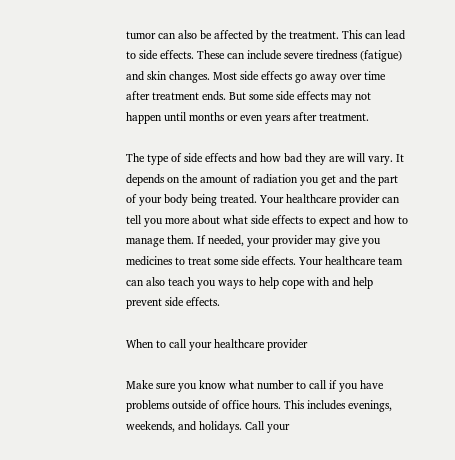tumor can also be affected by the treatment. This can lead to side effects. These can include severe tiredness (fatigue) and skin changes. Most side effects go away over time after treatment ends. But some side effects may not happen until months or even years after treatment.

The type of side effects and how bad they are will vary. It depends on the amount of radiation you get and the part of your body being treated. Your healthcare provider can tell you more about what side effects to expect and how to manage them. If needed, your provider may give you medicines to treat some side effects. Your healthcare team can also teach you ways to help cope with and help prevent side effects.

When to call your healthcare provider

Make sure you know what number to call if you have problems outside of office hours. This includes evenings, weekends, and holidays. Call your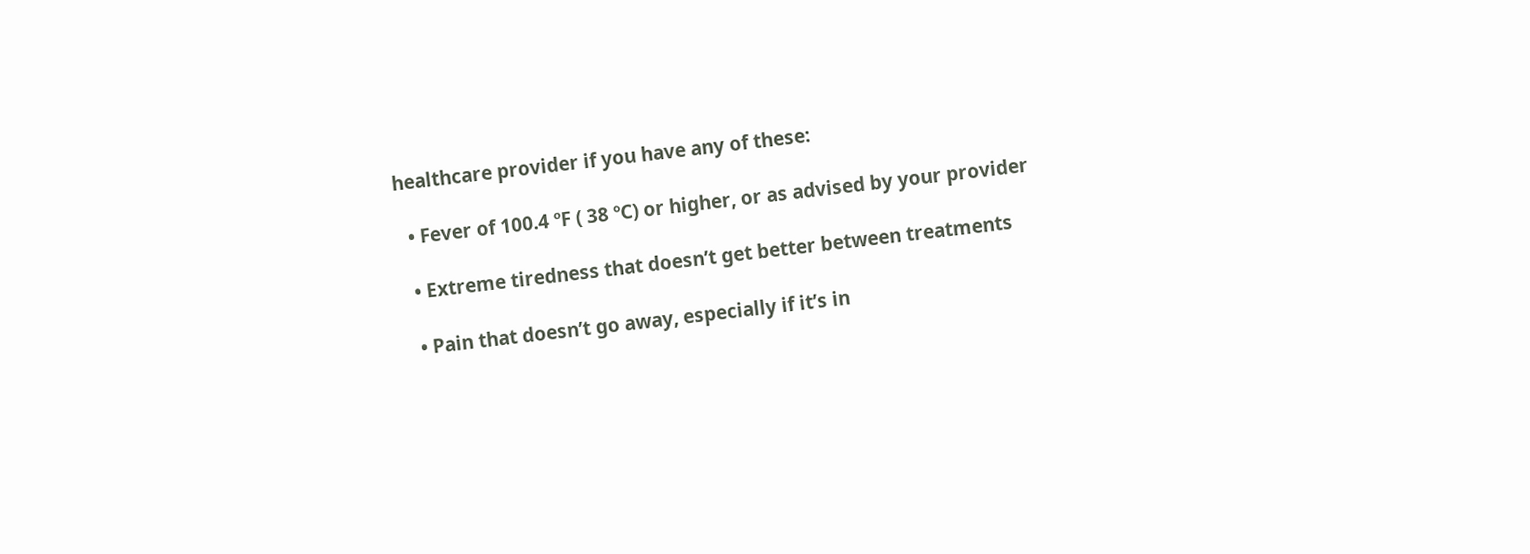healthcare provider if you have any of these:

  • Fever of 100.4 ºF ( 38 ºC) or higher, or as advised by your provider

  • Extreme tiredness that doesn’t get better between treatments

  • Pain that doesn’t go away, especially if it’s in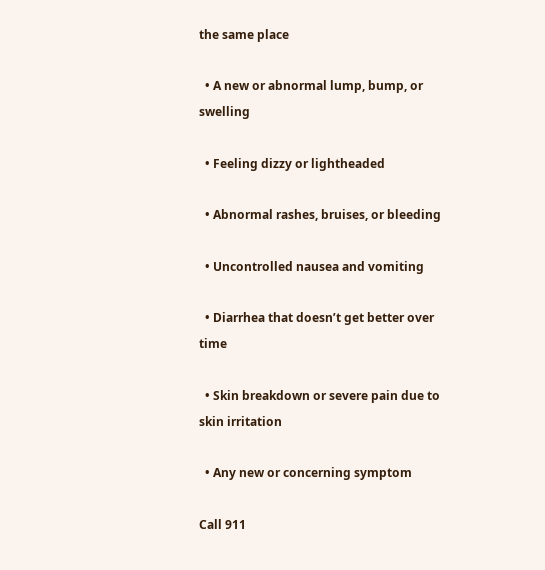the same place

  • A new or abnormal lump, bump, or swelling

  • Feeling dizzy or lightheaded

  • Abnormal rashes, bruises, or bleeding

  • Uncontrolled nausea and vomiting

  • Diarrhea that doesn’t get better over time

  • Skin breakdown or severe pain due to skin irritation

  • Any new or concerning symptom

Call 911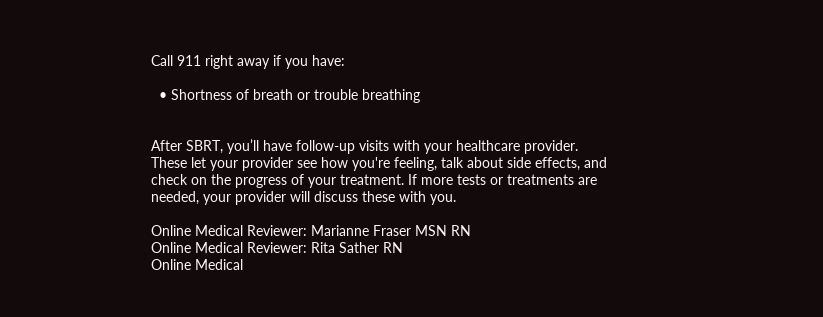Call 911 right away if you have:

  • Shortness of breath or trouble breathing


After SBRT, you’ll have follow-up visits with your healthcare provider. These let your provider see how you're feeling, talk about side effects, and check on the progress of your treatment. If more tests or treatments are needed, your provider will discuss these with you.

Online Medical Reviewer: Marianne Fraser MSN RN
Online Medical Reviewer: Rita Sather RN
Online Medical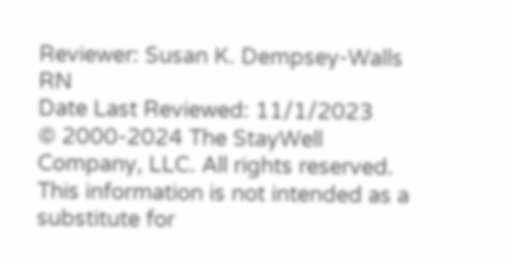Reviewer: Susan K. Dempsey-Walls RN
Date Last Reviewed: 11/1/2023
© 2000-2024 The StayWell Company, LLC. All rights reserved. This information is not intended as a substitute for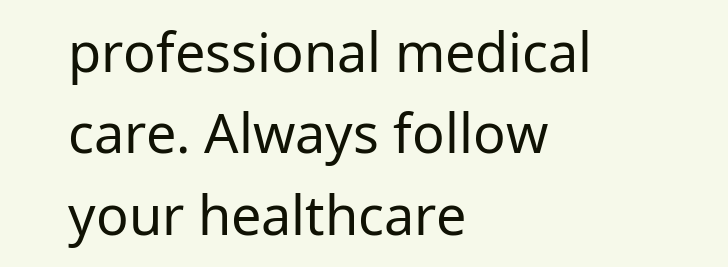professional medical care. Always follow your healthcare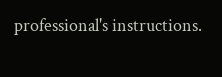professional's instructions.